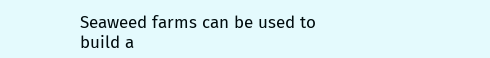Seaweed farms can be used to build a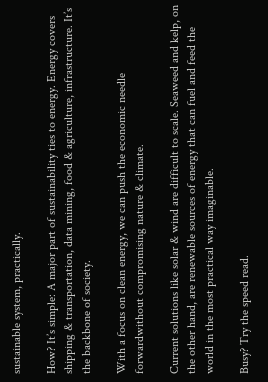sustainable system, practically.

How? It’s simple: A major part of sustainability ties to energy. Energy covers shipping & transportation, data mining, food & agriculture, infrastructure. It’s the backbone of society.

With a focus on clean energy, we can push the economic needle forwardwithout compromising nature & climate.

Current solutions like solar & wind are difficult to scale. Seaweed and kelp, on the other hand, are renewable sources of energy that can fuel and feed the world in the most practical way imaginable.

Busy? Try the speed read.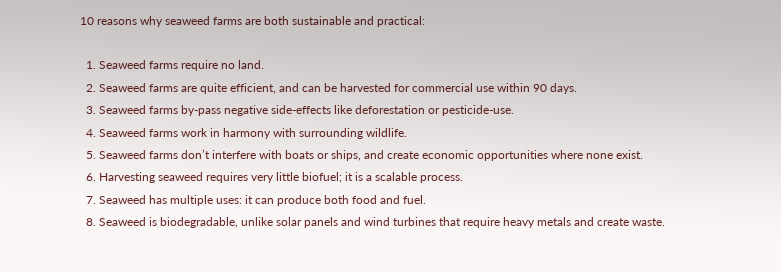10 reasons why seaweed farms are both sustainable and practical:

  1. Seaweed farms require no land.
  2. Seaweed farms are quite efficient, and can be harvested for commercial use within 90 days.
  3. Seaweed farms by-pass negative side-effects like deforestation or pesticide-use.
  4. Seaweed farms work in harmony with surrounding wildlife.
  5. Seaweed farms don’t interfere with boats or ships, and create economic opportunities where none exist.
  6. Harvesting seaweed requires very little biofuel; it is a scalable process.
  7. Seaweed has multiple uses: it can produce both food and fuel.
  8. Seaweed is biodegradable, unlike solar panels and wind turbines that require heavy metals and create waste.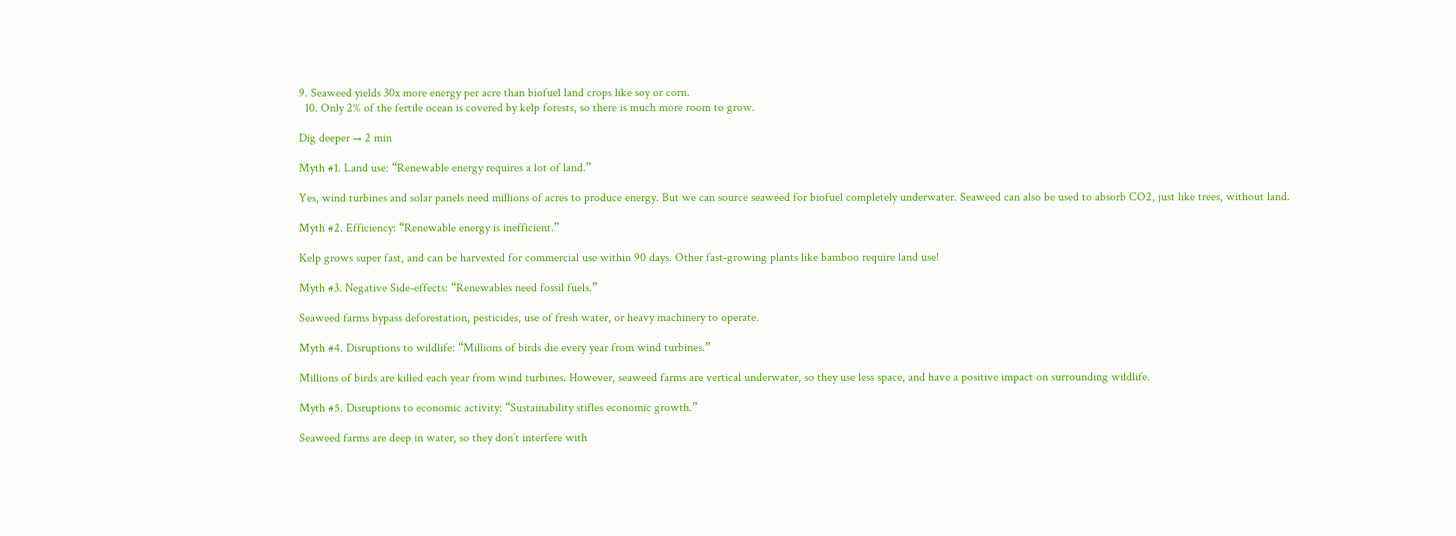9. Seaweed yields 30x more energy per acre than biofuel land crops like soy or corn.
  10. Only 2% of the fertile ocean is covered by kelp forests, so there is much more room to grow.

Dig deeper → 2 min

Myth #1. Land use: “Renewable energy requires a lot of land.”

Yes, wind turbines and solar panels need millions of acres to produce energy. But we can source seaweed for biofuel completely underwater. Seaweed can also be used to absorb CO2, just like trees, without land.

Myth #2. Efficiency: “Renewable energy is inefficient.”

Kelp grows super fast, and can be harvested for commercial use within 90 days. Other fast-growing plants like bamboo require land use!

Myth #3. Negative Side-effects: “Renewables need fossil fuels.”

Seaweed farms bypass deforestation, pesticides, use of fresh water, or heavy machinery to operate.

Myth #4. Disruptions to wildlife: “Millions of birds die every year from wind turbines.”

Millions of birds are killed each year from wind turbines. However, seaweed farms are vertical underwater, so they use less space, and have a positive impact on surrounding wildlife.

Myth #5. Disruptions to economic activity: “Sustainability stifles economic growth.”

Seaweed farms are deep in water, so they don’t interfere with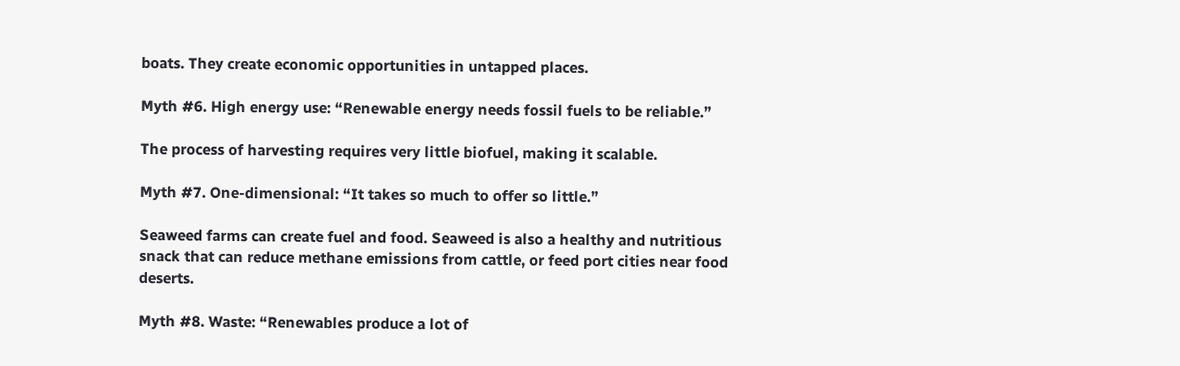boats. They create economic opportunities in untapped places.

Myth #6. High energy use: “Renewable energy needs fossil fuels to be reliable.”

The process of harvesting requires very little biofuel, making it scalable.

Myth #7. One-dimensional: “It takes so much to offer so little.”

Seaweed farms can create fuel and food. Seaweed is also a healthy and nutritious snack that can reduce methane emissions from cattle, or feed port cities near food deserts.

Myth #8. Waste: “Renewables produce a lot of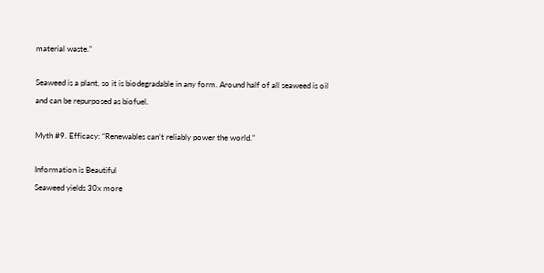material waste.”

Seaweed is a plant, so it is biodegradable in any form. Around half of all seaweed is oil and can be repurposed as biofuel.

Myth #9. Efficacy: “Renewables can’t reliably power the world.”

Information is Beautiful
Seaweed yields 30x more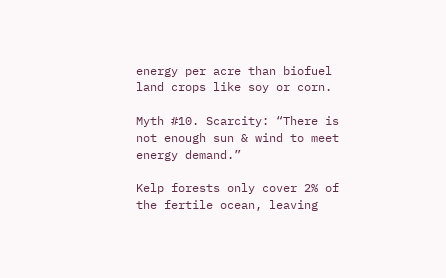energy per acre than biofuel land crops like soy or corn.

Myth #10. Scarcity: “There is not enough sun & wind to meet energy demand.”

Kelp forests only cover 2% of the fertile ocean, leaving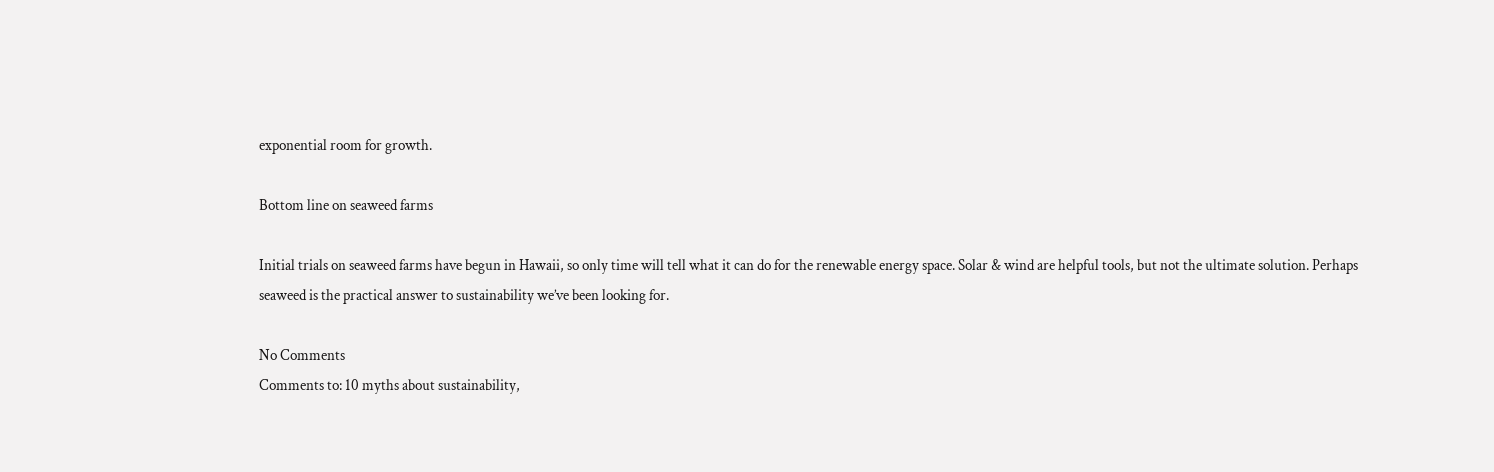exponential room for growth.

Bottom line on seaweed farms

Initial trials on seaweed farms have begun in Hawaii, so only time will tell what it can do for the renewable energy space. Solar & wind are helpful tools, but not the ultimate solution. Perhaps seaweed is the practical answer to sustainability we’ve been looking for.

No Comments
Comments to: 10 myths about sustainability,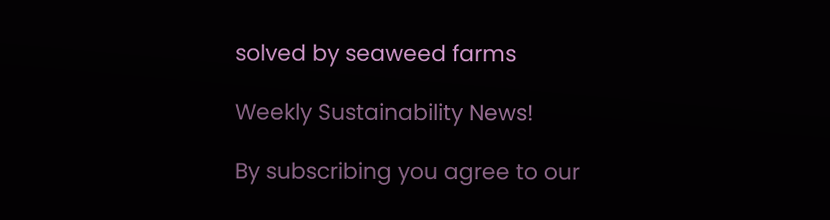solved by seaweed farms

Weekly Sustainability News!

By subscribing you agree to our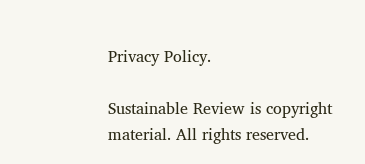Privacy Policy.

Sustainable Review is copyright material. All rights reserved.